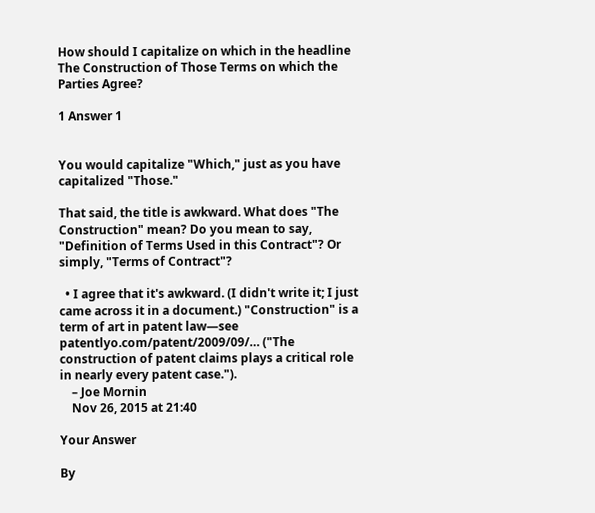How should I capitalize on which in the headline The Construction of Those Terms on which the Parties Agree?

1 Answer 1


You would capitalize "Which," just as you have capitalized "Those."

That said, the title is awkward. What does "The Construction" mean? Do you mean to say, "Definition of Terms Used in this Contract"? Or simply, "Terms of Contract"?

  • I agree that it's awkward. (I didn't write it; I just came across it in a document.) "Construction" is a term of art in patent law—see patentlyo.com/patent/2009/09/… ("The construction of patent claims plays a critical role in nearly every patent case.").
    – Joe Mornin
    Nov 26, 2015 at 21:40

Your Answer

By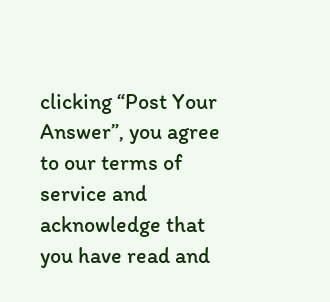clicking “Post Your Answer”, you agree to our terms of service and acknowledge that you have read and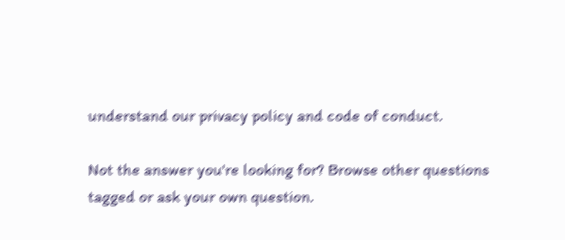understand our privacy policy and code of conduct.

Not the answer you're looking for? Browse other questions tagged or ask your own question.